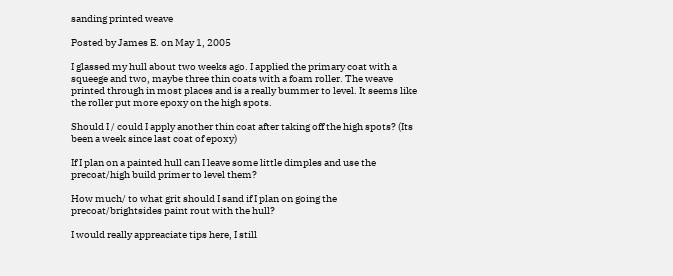sanding printed weave

Posted by James E. on May 1, 2005

I glassed my hull about two weeks ago. I applied the primary coat with a squeege and two, maybe three thin coats with a foam roller. The weave printed through in most places and is a really bummer to level. It seems like the roller put more epoxy on the high spots.

Should I / could I apply another thin coat after taking off the high spots? (Its been a week since last coat of epoxy)

If I plan on a painted hull can I leave some little dimples and use the precoat/high build primer to level them?

How much/ to what grit should I sand if I plan on going the precoat/brightsides paint rout with the hull?

I would really appreaciate tips here, I still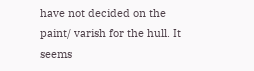have not decided on the paint/ varish for the hull. It seems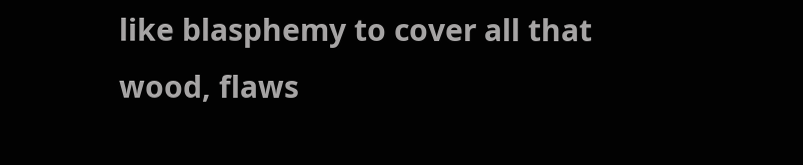like blasphemy to cover all that wood, flaws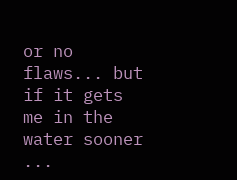or no flaws... but if it gets me in the water sooner ...